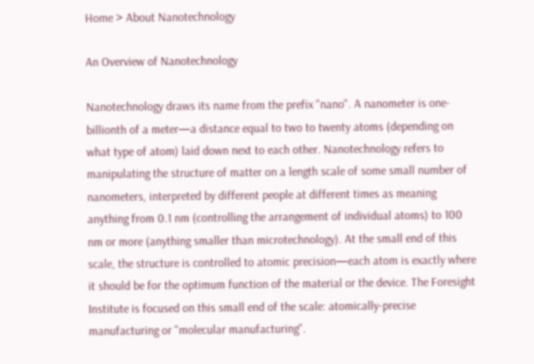Home > About Nanotechnology

An Overview of Nanotechnology

Nanotechnology draws its name from the prefix "nano". A nanometer is one-billionth of a meter—a distance equal to two to twenty atoms (depending on what type of atom) laid down next to each other. Nanotechnology refers to manipulating the structure of matter on a length scale of some small number of nanometers, interpreted by different people at different times as meaning anything from 0.1 nm (controlling the arrangement of individual atoms) to 100 nm or more (anything smaller than microtechnology). At the small end of this scale, the structure is controlled to atomic precision—each atom is exactly where it should be for the optimum function of the material or the device. The Foresight Institute is focused on this small end of the scale: atomically-precise manufacturing or "molecular manufacturing".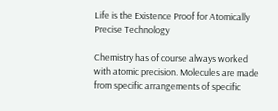Life is the Existence Proof for Atomically Precise Technology

Chemistry has of course always worked with atomic precision. Molecules are made from specific arrangements of specific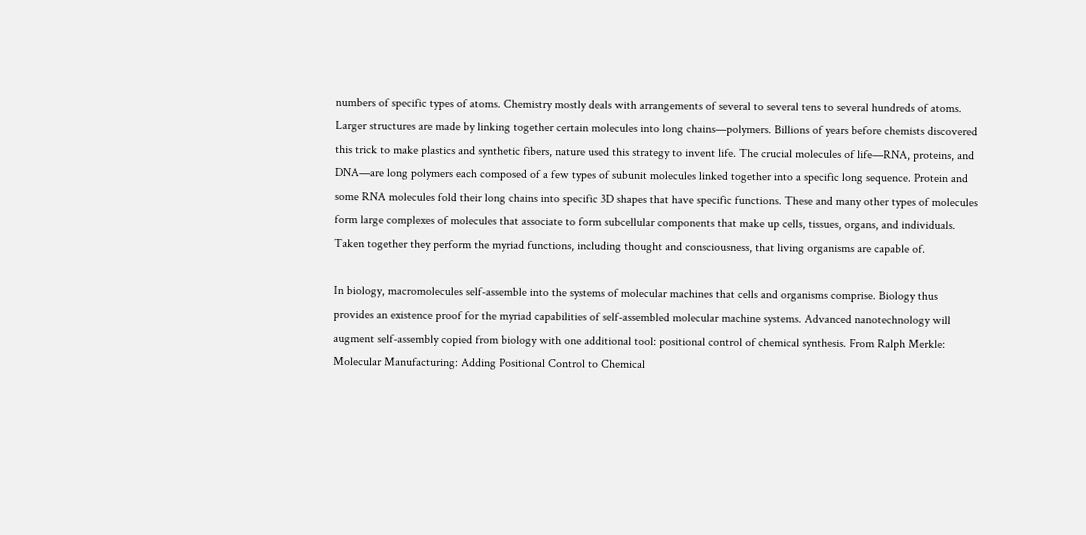numbers of specific types of atoms. Chemistry mostly deals with arrangements of several to several tens to several hundreds of atoms. Larger structures are made by linking together certain molecules into long chains—polymers. Billions of years before chemists discovered this trick to make plastics and synthetic fibers, nature used this strategy to invent life. The crucial molecules of life—RNA, proteins, and DNA—are long polymers each composed of a few types of subunit molecules linked together into a specific long sequence. Protein and some RNA molecules fold their long chains into specific 3D shapes that have specific functions. These and many other types of molecules form large complexes of molecules that associate to form subcellular components that make up cells, tissues, organs, and individuals. Taken together they perform the myriad functions, including thought and consciousness, that living organisms are capable of.

In biology, macromolecules self-assemble into the systems of molecular machines that cells and organisms comprise. Biology thus provides an existence proof for the myriad capabilities of self-assembled molecular machine systems. Advanced nanotechnology will augment self-assembly copied from biology with one additional tool: positional control of chemical synthesis. From Ralph Merkle:
Molecular Manufacturing: Adding Positional Control to Chemical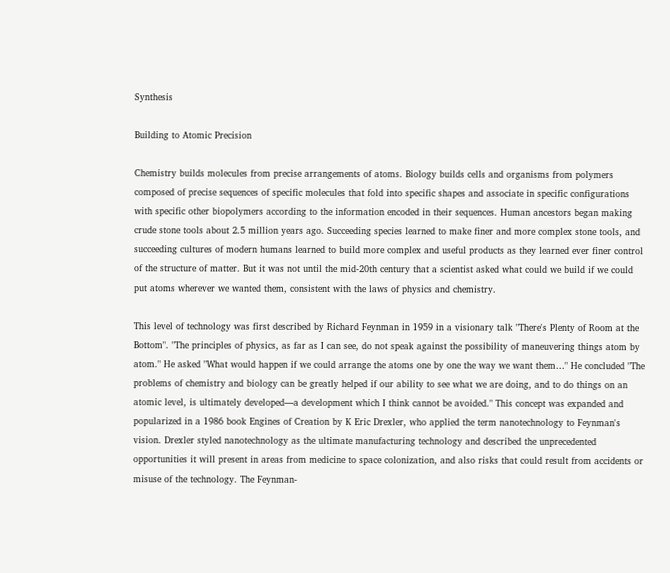Synthesis

Building to Atomic Precision

Chemistry builds molecules from precise arrangements of atoms. Biology builds cells and organisms from polymers composed of precise sequences of specific molecules that fold into specific shapes and associate in specific configurations with specific other biopolymers according to the information encoded in their sequences. Human ancestors began making crude stone tools about 2.5 million years ago. Succeeding species learned to make finer and more complex stone tools, and succeeding cultures of modern humans learned to build more complex and useful products as they learned ever finer control of the structure of matter. But it was not until the mid-20th century that a scientist asked what could we build if we could put atoms wherever we wanted them, consistent with the laws of physics and chemistry.

This level of technology was first described by Richard Feynman in 1959 in a visionary talk "There's Plenty of Room at the Bottom". "The principles of physics, as far as I can see, do not speak against the possibility of maneuvering things atom by atom." He asked "What would happen if we could arrange the atoms one by one the way we want them…" He concluded "The problems of chemistry and biology can be greatly helped if our ability to see what we are doing, and to do things on an atomic level, is ultimately developed—a development which I think cannot be avoided." This concept was expanded and popularized in a 1986 book Engines of Creation by K Eric Drexler, who applied the term nanotechnology to Feynman's vision. Drexler styled nanotechnology as the ultimate manufacturing technology and described the unprecedented opportunities it will present in areas from medicine to space colonization, and also risks that could result from accidents or misuse of the technology. The Feynman-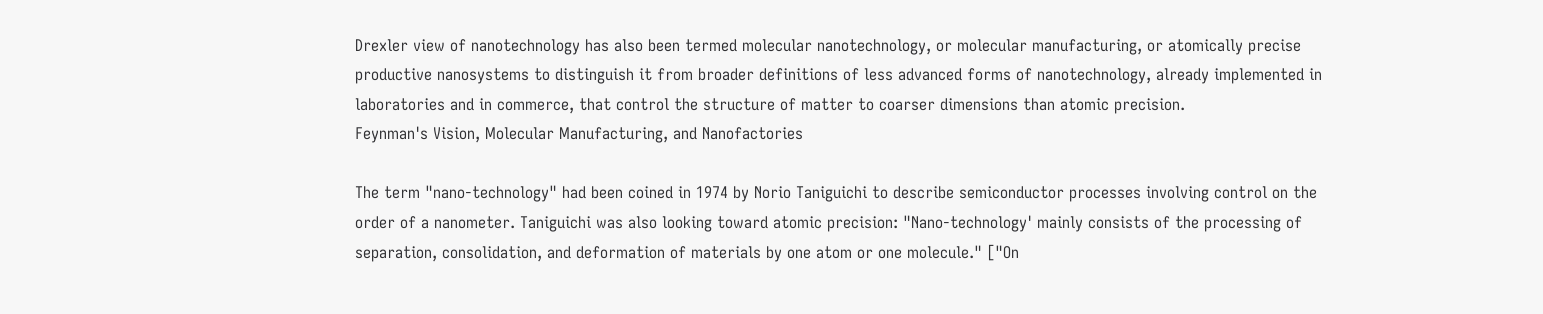Drexler view of nanotechnology has also been termed molecular nanotechnology, or molecular manufacturing, or atomically precise productive nanosystems to distinguish it from broader definitions of less advanced forms of nanotechnology, already implemented in laboratories and in commerce, that control the structure of matter to coarser dimensions than atomic precision.
Feynman's Vision, Molecular Manufacturing, and Nanofactories

The term "nano-technology" had been coined in 1974 by Norio Taniguichi to describe semiconductor processes involving control on the order of a nanometer. Taniguichi was also looking toward atomic precision: "Nano-technology' mainly consists of the processing of separation, consolidation, and deformation of materials by one atom or one molecule." ["On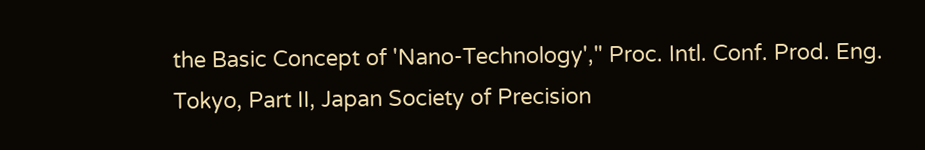the Basic Concept of 'Nano-Technology'," Proc. Intl. Conf. Prod. Eng. Tokyo, Part II, Japan Society of Precision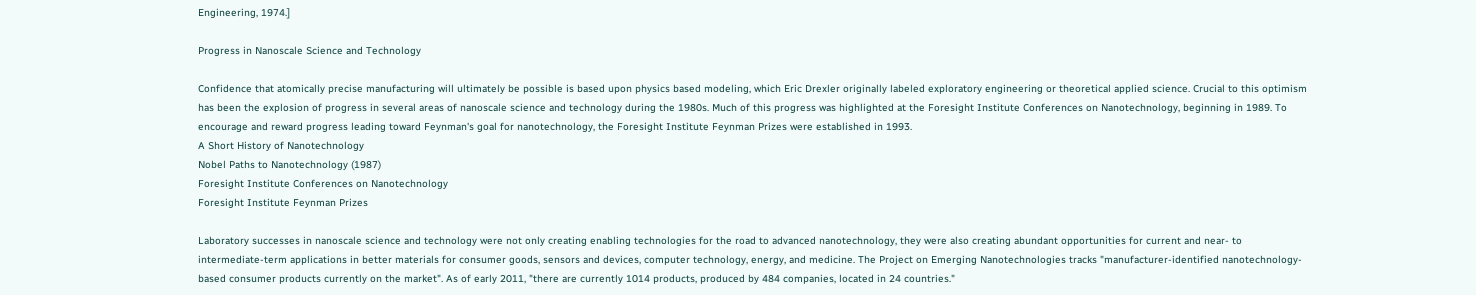Engineering, 1974.]

Progress in Nanoscale Science and Technology

Confidence that atomically precise manufacturing will ultimately be possible is based upon physics based modeling, which Eric Drexler originally labeled exploratory engineering or theoretical applied science. Crucial to this optimism has been the explosion of progress in several areas of nanoscale science and technology during the 1980s. Much of this progress was highlighted at the Foresight Institute Conferences on Nanotechnology, beginning in 1989. To encourage and reward progress leading toward Feynman's goal for nanotechnology, the Foresight Institute Feynman Prizes were established in 1993.
A Short History of Nanotechnology
Nobel Paths to Nanotechnology (1987)
Foresight Institute Conferences on Nanotechnology
Foresight Institute Feynman Prizes

Laboratory successes in nanoscale science and technology were not only creating enabling technologies for the road to advanced nanotechnology, they were also creating abundant opportunities for current and near- to intermediate-term applications in better materials for consumer goods, sensors and devices, computer technology, energy, and medicine. The Project on Emerging Nanotechnologies tracks "manufacturer-identified nanotechnology-based consumer products currently on the market". As of early 2011, "there are currently 1014 products, produced by 484 companies, located in 24 countries."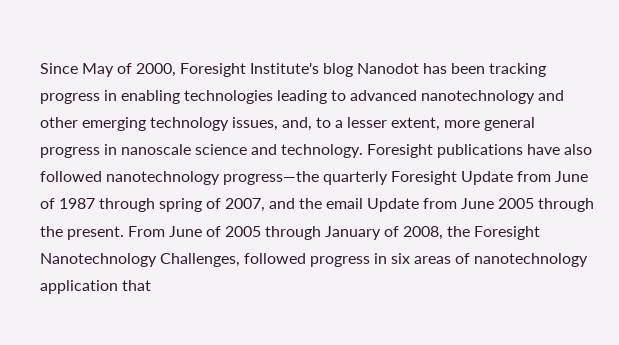Since May of 2000, Foresight Institute's blog Nanodot has been tracking progress in enabling technologies leading to advanced nanotechnology and other emerging technology issues, and, to a lesser extent, more general progress in nanoscale science and technology. Foresight publications have also followed nanotechnology progress—the quarterly Foresight Update from June of 1987 through spring of 2007, and the email Update from June 2005 through the present. From June of 2005 through January of 2008, the Foresight Nanotechnology Challenges, followed progress in six areas of nanotechnology application that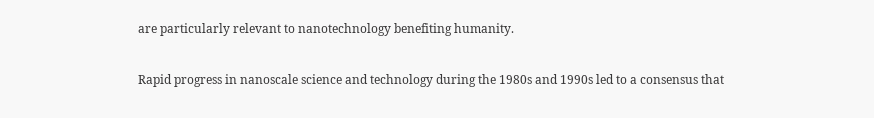are particularly relevant to nanotechnology benefiting humanity.

Rapid progress in nanoscale science and technology during the 1980s and 1990s led to a consensus that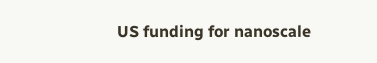US funding for nanoscale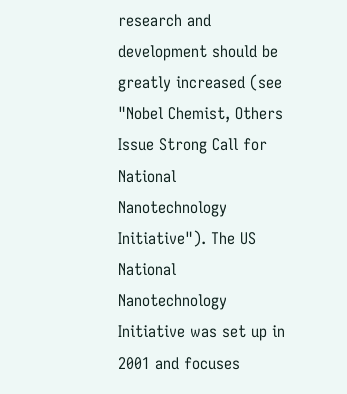research and development should be greatly increased (see "Nobel Chemist, Others Issue Strong Call for National Nanotechnology Initiative"). The US National Nanotechnology Initiative was set up in 2001 and focuses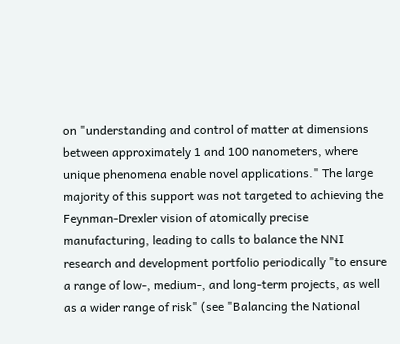on "understanding and control of matter at dimensions between approximately 1 and 100 nanometers, where unique phenomena enable novel applications." The large majority of this support was not targeted to achieving the Feynman-Drexler vision of atomically precise manufacturing, leading to calls to balance the NNI research and development portfolio periodically "to ensure a range of low-, medium-, and long-term projects, as well as a wider range of risk" (see "Balancing the National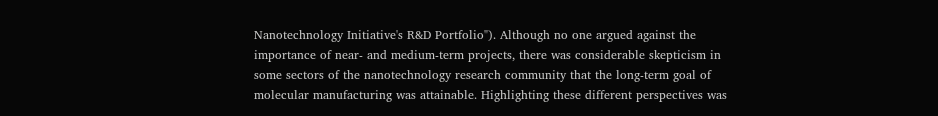Nanotechnology Initiative's R&D Portfolio"). Although no one argued against the importance of near- and medium-term projects, there was considerable skepticism in some sectors of the nanotechnology research community that the long-term goal of molecular manufacturing was attainable. Highlighting these different perspectives was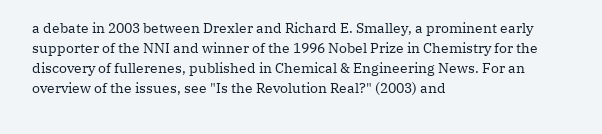a debate in 2003 between Drexler and Richard E. Smalley, a prominent early supporter of the NNI and winner of the 1996 Nobel Prize in Chemistry for the discovery of fullerenes, published in Chemical & Engineering News. For an overview of the issues, see "Is the Revolution Real?" (2003) and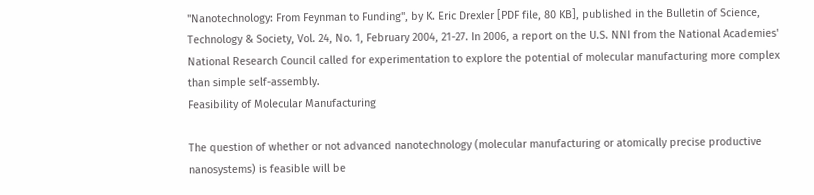"Nanotechnology: From Feynman to Funding", by K. Eric Drexler [PDF file, 80 KB], published in the Bulletin of Science, Technology & Society, Vol. 24, No. 1, February 2004, 21-27. In 2006, a report on the U.S. NNI from the National Academies' National Research Council called for experimentation to explore the potential of molecular manufacturing more complex than simple self-assembly.
Feasibility of Molecular Manufacturing

The question of whether or not advanced nanotechnology (molecular manufacturing or atomically precise productive nanosystems) is feasible will be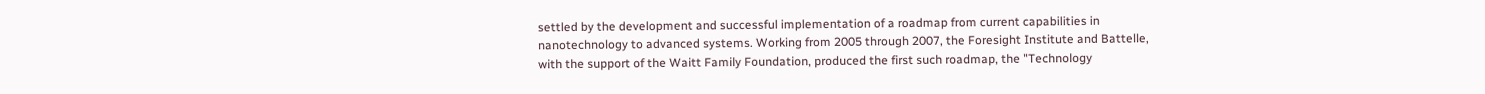settled by the development and successful implementation of a roadmap from current capabilities in nanotechnology to advanced systems. Working from 2005 through 2007, the Foresight Institute and Battelle, with the support of the Waitt Family Foundation, produced the first such roadmap, the "Technology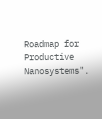Roadmap for Productive Nanosystems".